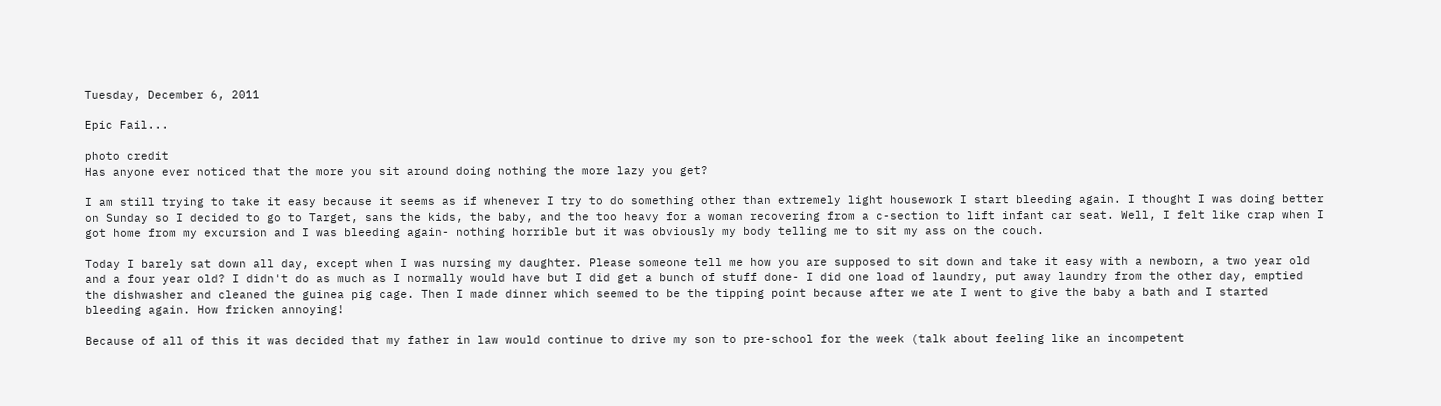Tuesday, December 6, 2011

Epic Fail...

photo credit
Has anyone ever noticed that the more you sit around doing nothing the more lazy you get?

I am still trying to take it easy because it seems as if whenever I try to do something other than extremely light housework I start bleeding again. I thought I was doing better on Sunday so I decided to go to Target, sans the kids, the baby, and the too heavy for a woman recovering from a c-section to lift infant car seat. Well, I felt like crap when I got home from my excursion and I was bleeding again- nothing horrible but it was obviously my body telling me to sit my ass on the couch.

Today I barely sat down all day, except when I was nursing my daughter. Please someone tell me how you are supposed to sit down and take it easy with a newborn, a two year old and a four year old? I didn't do as much as I normally would have but I did get a bunch of stuff done- I did one load of laundry, put away laundry from the other day, emptied the dishwasher and cleaned the guinea pig cage. Then I made dinner which seemed to be the tipping point because after we ate I went to give the baby a bath and I started bleeding again. How fricken annoying!

Because of all of this it was decided that my father in law would continue to drive my son to pre-school for the week (talk about feeling like an incompetent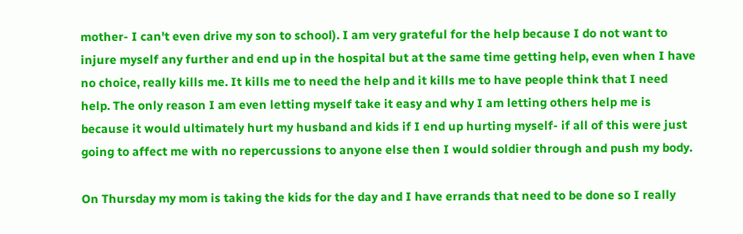mother- I can't even drive my son to school). I am very grateful for the help because I do not want to injure myself any further and end up in the hospital but at the same time getting help, even when I have no choice, really kills me. It kills me to need the help and it kills me to have people think that I need help. The only reason I am even letting myself take it easy and why I am letting others help me is because it would ultimately hurt my husband and kids if I end up hurting myself- if all of this were just going to affect me with no repercussions to anyone else then I would soldier through and push my body.

On Thursday my mom is taking the kids for the day and I have errands that need to be done so I really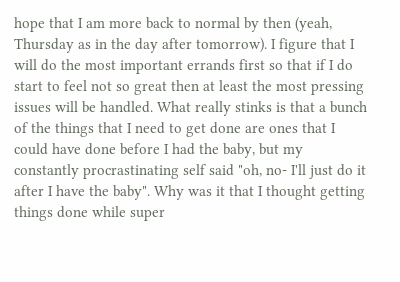hope that I am more back to normal by then (yeah, Thursday as in the day after tomorrow). I figure that I will do the most important errands first so that if I do start to feel not so great then at least the most pressing issues will be handled. What really stinks is that a bunch of the things that I need to get done are ones that I could have done before I had the baby, but my constantly procrastinating self said "oh, no- I'll just do it after I have the baby". Why was it that I thought getting things done while super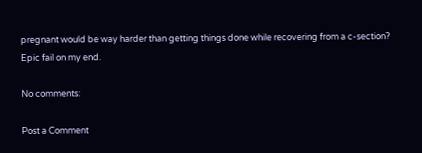pregnant would be way harder than getting things done while recovering from a c-section? Epic fail on my end.

No comments:

Post a Comment